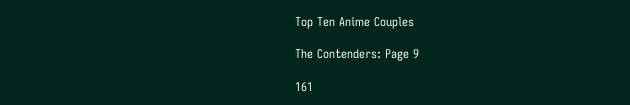Top Ten Anime Couples

The Contenders: Page 9

161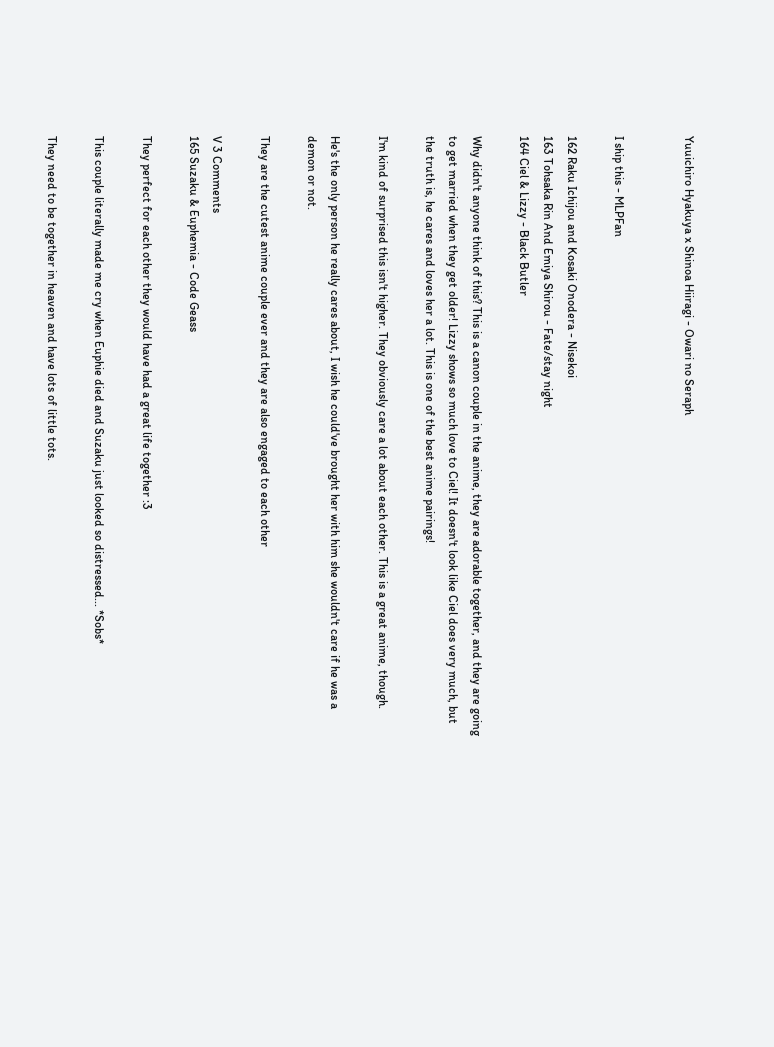Yuuichiro Hyakuya x Shinoa Hiiragi - Owari no Seraph


I ship this - MLPFan

162 Raku Ichijou and Kosaki Onodera - Nisekoi
163 Tohsaka Rin And Emiya Shirou - Fate/stay night
164 Ciel & Lizzy - Black Butler

Why didn't anyone think of this? This is a canon couple in the anime, they are adorable together, and they are going to get married when they get older! Lizzy shows so much love to Ciel! It doesn't look like Ciel does very much, but the truth is, he cares and loves her a lot. This is one of the best anime pairings!

I'm kind of surprised this isn't higher. They obviously care a lot about each other. This is a great anime, though.

He's the only person he really cares about, I wish he could've brought her with him she wouldn't care if he was a demon or not.

They are the cutest anime couple ever and they are also engaged to each other

V 3 Comments
165 Suzaku & Euphemia - Code Geass

They perfect for each other they would have had a great life together :3

This couple literally made me cry when Euphie died and Suzaku just looked so distressed... *Sobs*

They need to be together in heaven and have lots of little tots.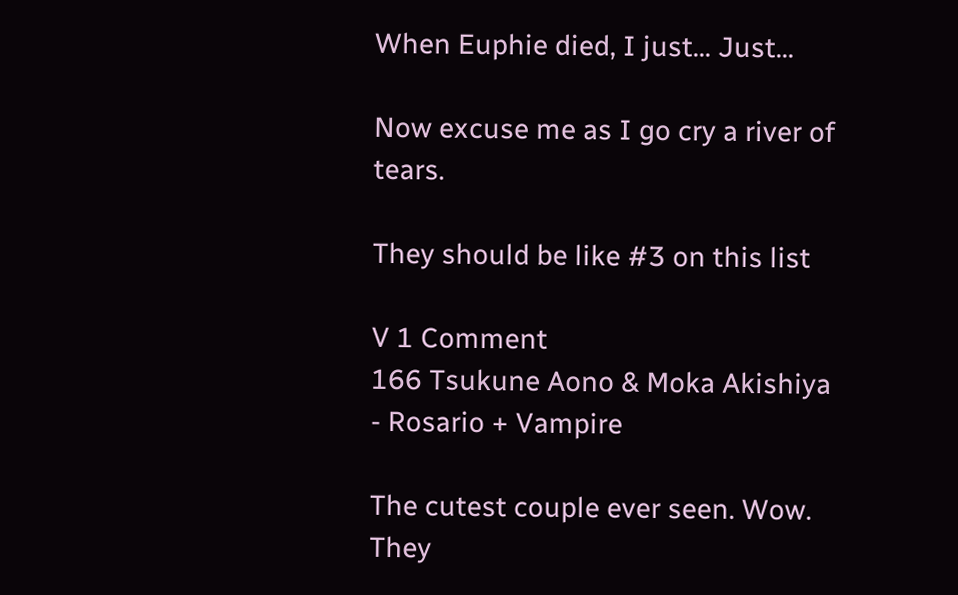When Euphie died, I just... Just...

Now excuse me as I go cry a river of tears.

They should be like #3 on this list

V 1 Comment
166 Tsukune Aono & Moka Akishiya - Rosario + Vampire

The cutest couple ever seen. Wow. They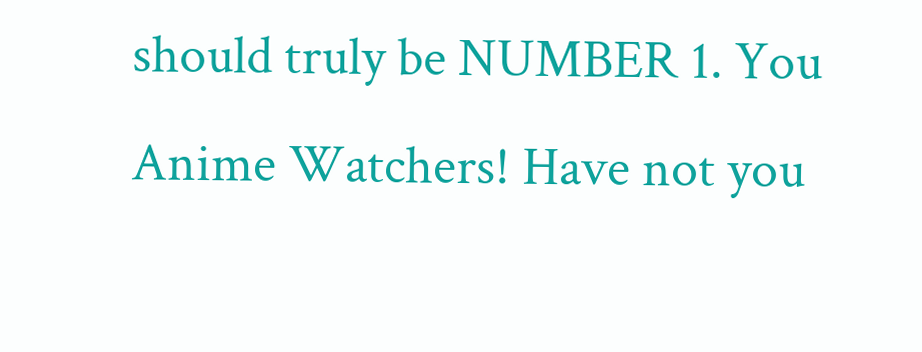should truly be NUMBER 1. You Anime Watchers! Have not you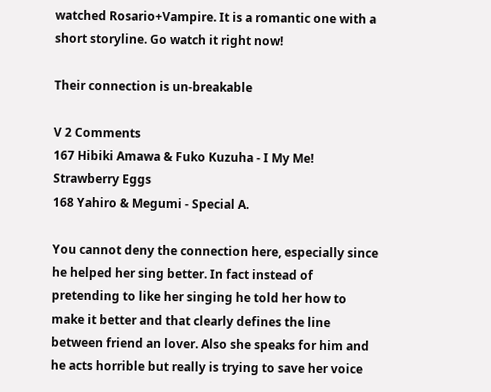watched Rosario+Vampire. It is a romantic one with a short storyline. Go watch it right now!

Their connection is un-breakable

V 2 Comments
167 Hibiki Amawa & Fuko Kuzuha - I My Me! Strawberry Eggs
168 Yahiro & Megumi - Special A.

You cannot deny the connection here, especially since he helped her sing better. In fact instead of pretending to like her singing he told her how to make it better and that clearly defines the line between friend an lover. Also she speaks for him and he acts horrible but really is trying to save her voice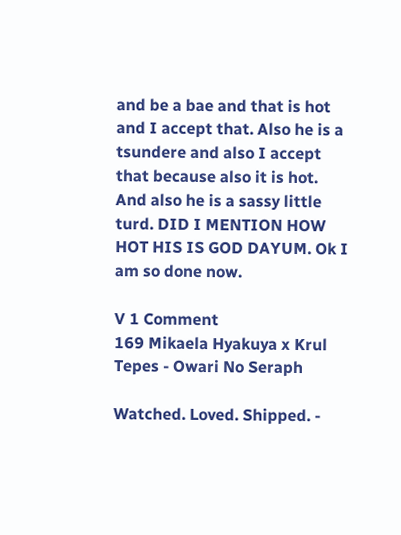and be a bae and that is hot and I accept that. Also he is a tsundere and also I accept that because also it is hot. And also he is a sassy little turd. DID I MENTION HOW HOT HIS IS GOD DAYUM. Ok I am so done now.

V 1 Comment
169 Mikaela Hyakuya x Krul Tepes - Owari No Seraph

Watched. Loved. Shipped. -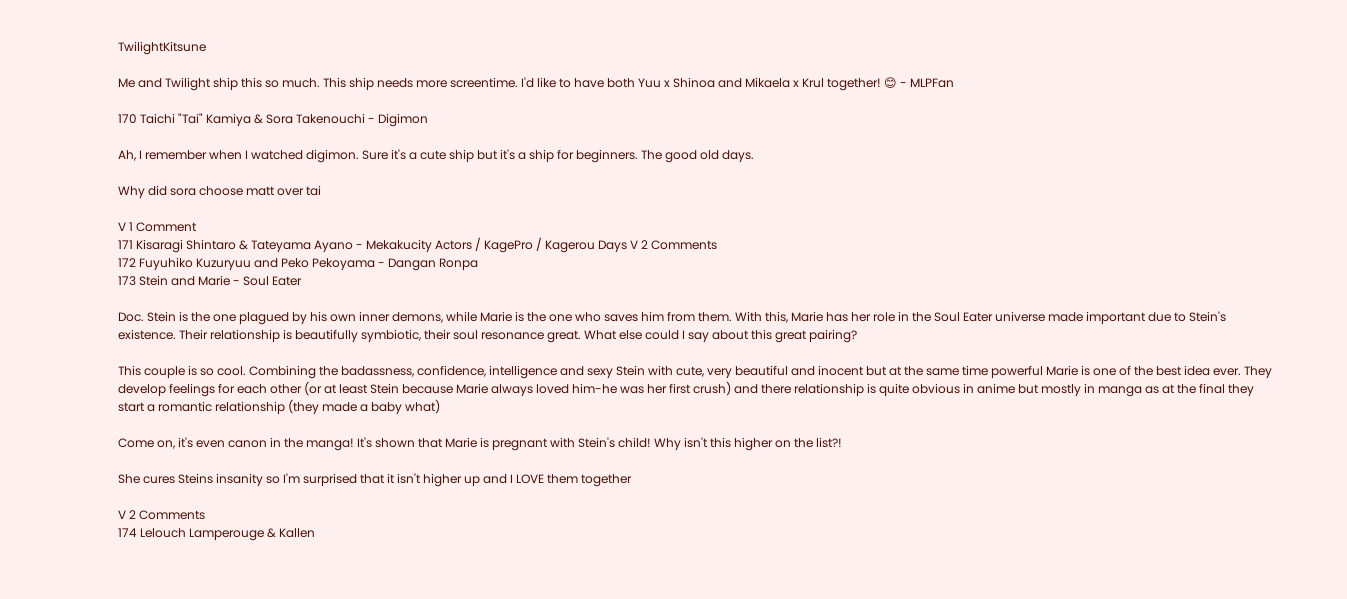TwilightKitsune

Me and Twilight ship this so much. This ship needs more screentime. I'd like to have both Yuu x Shinoa and Mikaela x Krul together! 😊 - MLPFan

170 Taichi "Tai" Kamiya & Sora Takenouchi - Digimon

Ah, I remember when I watched digimon. Sure it's a cute ship but it's a ship for beginners. The good old days.

Why did sora choose matt over tai

V 1 Comment
171 Kisaragi Shintaro & Tateyama Ayano - Mekakucity Actors / KagePro / Kagerou Days V 2 Comments
172 Fuyuhiko Kuzuryuu and Peko Pekoyama - Dangan Ronpa
173 Stein and Marie - Soul Eater

Doc. Stein is the one plagued by his own inner demons, while Marie is the one who saves him from them. With this, Marie has her role in the Soul Eater universe made important due to Stein's existence. Their relationship is beautifully symbiotic, their soul resonance great. What else could I say about this great pairing?

This couple is so cool. Combining the badassness, confidence, intelligence and sexy Stein with cute, very beautiful and inocent but at the same time powerful Marie is one of the best idea ever. They develop feelings for each other (or at least Stein because Marie always loved him-he was her first crush) and there relationship is quite obvious in anime but mostly in manga as at the final they start a romantic relationship (they made a baby what)

Come on, it's even canon in the manga! It's shown that Marie is pregnant with Stein's child! Why isn't this higher on the list?!

She cures Steins insanity so I'm surprised that it isn't higher up and I LOVE them together

V 2 Comments
174 Lelouch Lamperouge & Kallen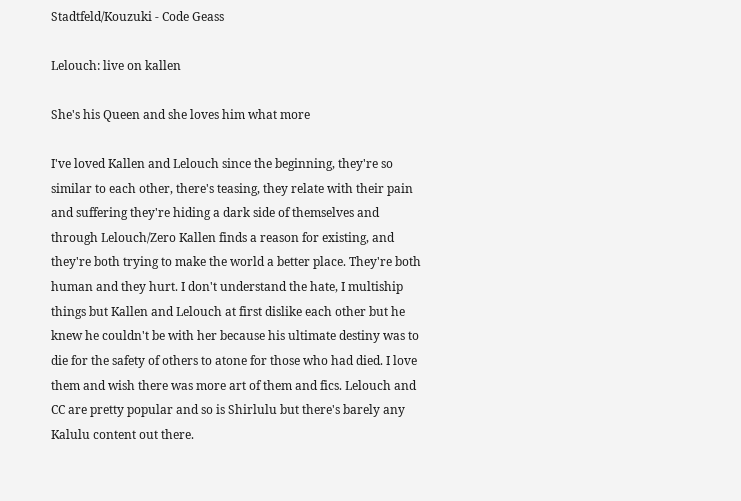Stadtfeld/Kouzuki - Code Geass

Lelouch: live on kallen

She's his Queen and she loves him what more

I've loved Kallen and Lelouch since the beginning, they're so similar to each other, there's teasing, they relate with their pain and suffering they're hiding a dark side of themselves and through Lelouch/Zero Kallen finds a reason for existing, and they're both trying to make the world a better place. They're both human and they hurt. I don't understand the hate, I multiship things but Kallen and Lelouch at first dislike each other but he knew he couldn't be with her because his ultimate destiny was to die for the safety of others to atone for those who had died. I love them and wish there was more art of them and fics. Lelouch and CC are pretty popular and so is Shirlulu but there's barely any Kalulu content out there.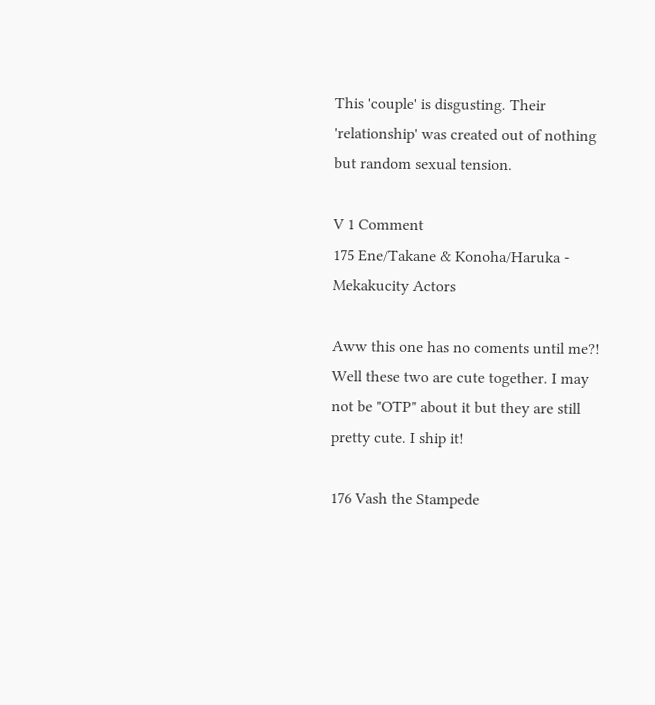This 'couple' is disgusting. Their 'relationship' was created out of nothing but random sexual tension.

V 1 Comment
175 Ene/Takane & Konoha/Haruka - Mekakucity Actors

Aww this one has no coments until me?! Well these two are cute together. I may not be "OTP" about it but they are still pretty cute. I ship it!

176 Vash the Stampede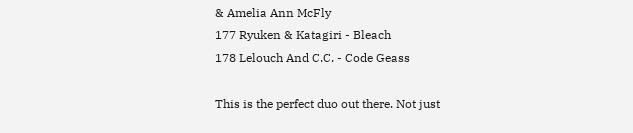& Amelia Ann McFly
177 Ryuken & Katagiri - Bleach
178 Lelouch And C.C. - Code Geass

This is the perfect duo out there. Not just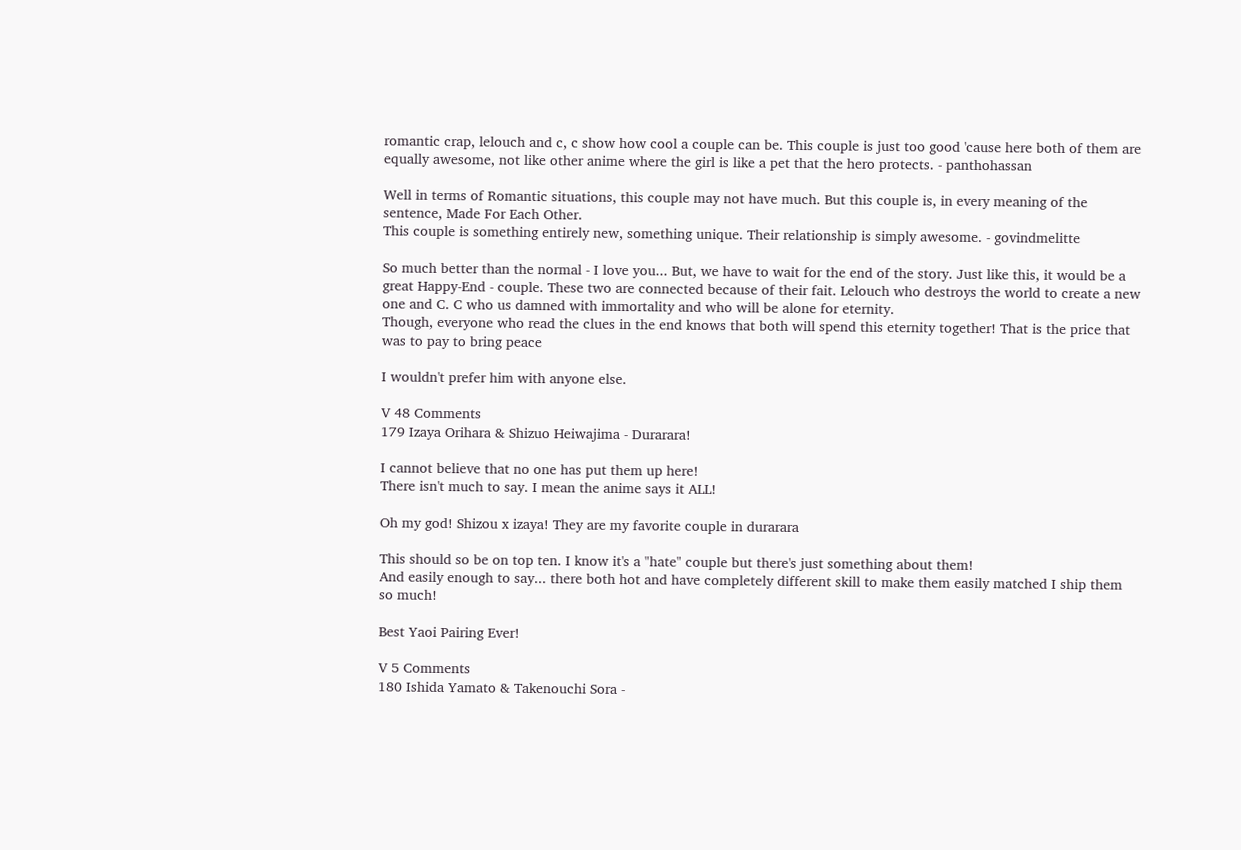romantic crap, lelouch and c, c show how cool a couple can be. This couple is just too good 'cause here both of them are equally awesome, not like other anime where the girl is like a pet that the hero protects. - panthohassan

Well in terms of Romantic situations, this couple may not have much. But this couple is, in every meaning of the sentence, Made For Each Other.
This couple is something entirely new, something unique. Their relationship is simply awesome. - govindmelitte

So much better than the normal - I love you... But, we have to wait for the end of the story. Just like this, it would be a great Happy-End - couple. These two are connected because of their fait. Lelouch who destroys the world to create a new one and C. C who us damned with immortality and who will be alone for eternity.
Though, everyone who read the clues in the end knows that both will spend this eternity together! That is the price that was to pay to bring peace

I wouldn't prefer him with anyone else.

V 48 Comments
179 Izaya Orihara & Shizuo Heiwajima - Durarara!

I cannot believe that no one has put them up here!
There isn't much to say. I mean the anime says it ALL!

Oh my god! Shizou x izaya! They are my favorite couple in durarara

This should so be on top ten. I know it's a "hate" couple but there's just something about them!
And easily enough to say... there both hot and have completely different skill to make them easily matched I ship them so much!

Best Yaoi Pairing Ever!

V 5 Comments
180 Ishida Yamato & Takenouchi Sora -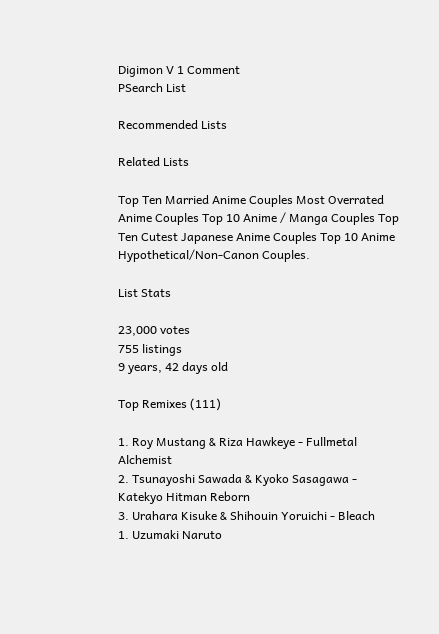Digimon V 1 Comment
PSearch List

Recommended Lists

Related Lists

Top Ten Married Anime Couples Most Overrated Anime Couples Top 10 Anime / Manga Couples Top Ten Cutest Japanese Anime Couples Top 10 Anime Hypothetical/Non-Canon Couples.

List Stats

23,000 votes
755 listings
9 years, 42 days old

Top Remixes (111)

1. Roy Mustang & Riza Hawkeye - Fullmetal Alchemist
2. Tsunayoshi Sawada & Kyoko Sasagawa - Katekyo Hitman Reborn
3. Urahara Kisuke & Shihouin Yoruichi - Bleach
1. Uzumaki Naruto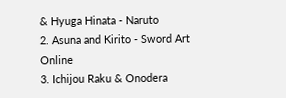& Hyuga Hinata - Naruto
2. Asuna and Kirito - Sword Art Online
3. Ichijou Raku & Onodera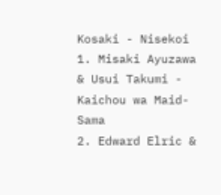Kosaki - Nisekoi
1. Misaki Ayuzawa & Usui Takumi - Kaichou wa Maid-Sama
2. Edward Elric &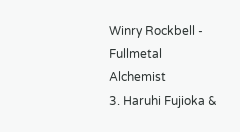Winry Rockbell - Fullmetal Alchemist
3. Haruhi Fujioka &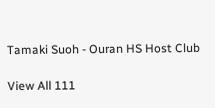Tamaki Suoh - Ouran HS Host Club

View All 111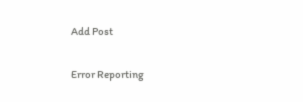Add Post

Error Reporting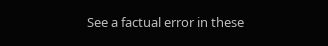See a factual error in these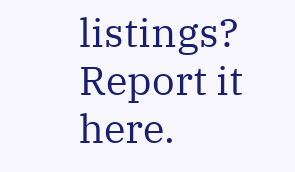listings? Report it here.